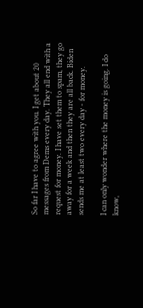So far I have to agree with you. I get about 20 messages from Dems every day. They all end with a request for money. I have set them to spam, they go away for a week and then they are all back. Biden sends me at least two every day - for money.

I can only wonder where the money is going. I do know,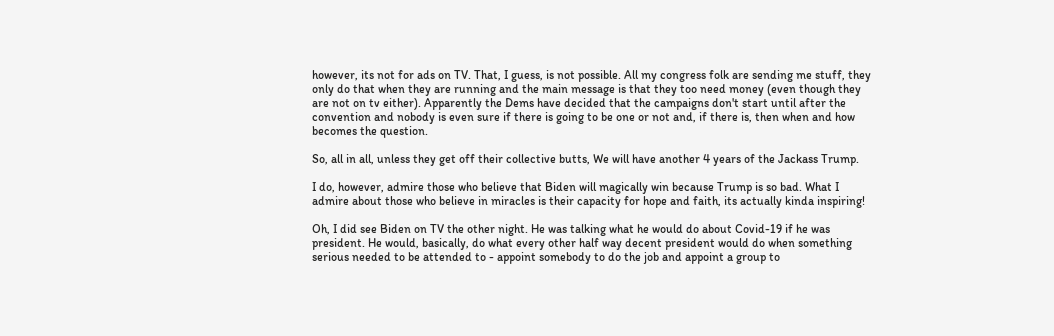however, its not for ads on TV. That, I guess, is not possible. All my congress folk are sending me stuff, they only do that when they are running and the main message is that they too need money (even though they are not on tv either). Apparently the Dems have decided that the campaigns don't start until after the convention and nobody is even sure if there is going to be one or not and, if there is, then when and how becomes the question.

So, all in all, unless they get off their collective butts, We will have another 4 years of the Jackass Trump.

I do, however, admire those who believe that Biden will magically win because Trump is so bad. What I admire about those who believe in miracles is their capacity for hope and faith, its actually kinda inspiring!

Oh, I did see Biden on TV the other night. He was talking what he would do about Covid-19 if he was president. He would, basically, do what every other half way decent president would do when something serious needed to be attended to - appoint somebody to do the job and appoint a group to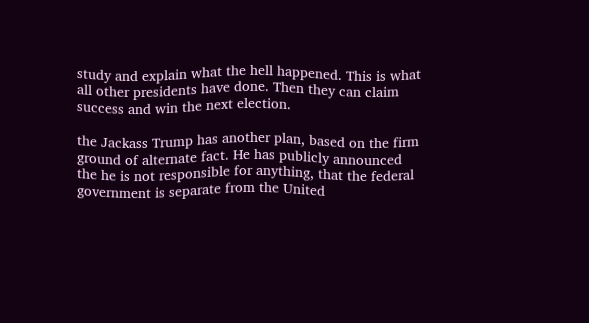study and explain what the hell happened. This is what all other presidents have done. Then they can claim success and win the next election.

the Jackass Trump has another plan, based on the firm ground of alternate fact. He has publicly announced the he is not responsible for anything, that the federal government is separate from the United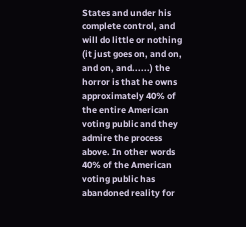States and under his complete control, and will do little or nothing (it just goes on, and on, and on, and......) the horror is that he owns approximately 40% of the entire American voting public and they admire the process above. In other words 40% of the American voting public has abandoned reality for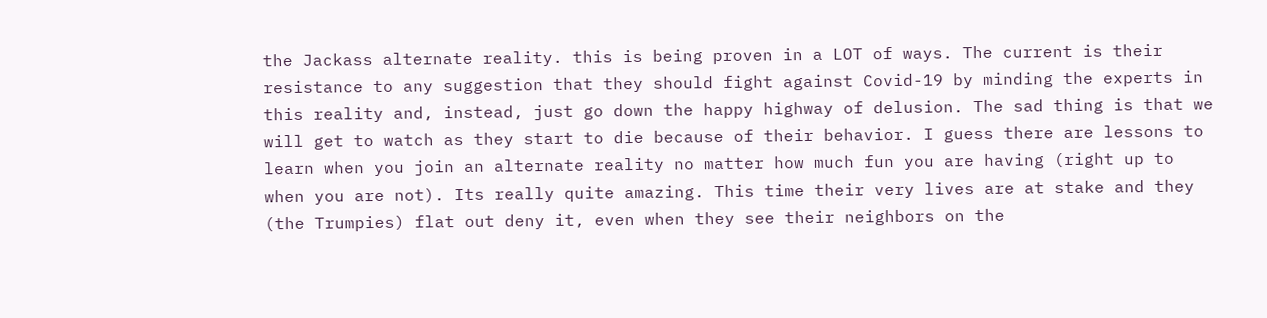the Jackass alternate reality. this is being proven in a LOT of ways. The current is their resistance to any suggestion that they should fight against Covid-19 by minding the experts in this reality and, instead, just go down the happy highway of delusion. The sad thing is that we will get to watch as they start to die because of their behavior. I guess there are lessons to learn when you join an alternate reality no matter how much fun you are having (right up to when you are not). Its really quite amazing. This time their very lives are at stake and they (the Trumpies) flat out deny it, even when they see their neighbors on the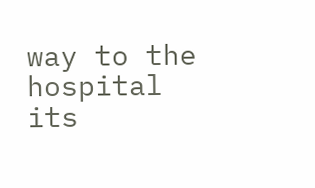way to the hospital its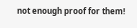not enough proof for them!